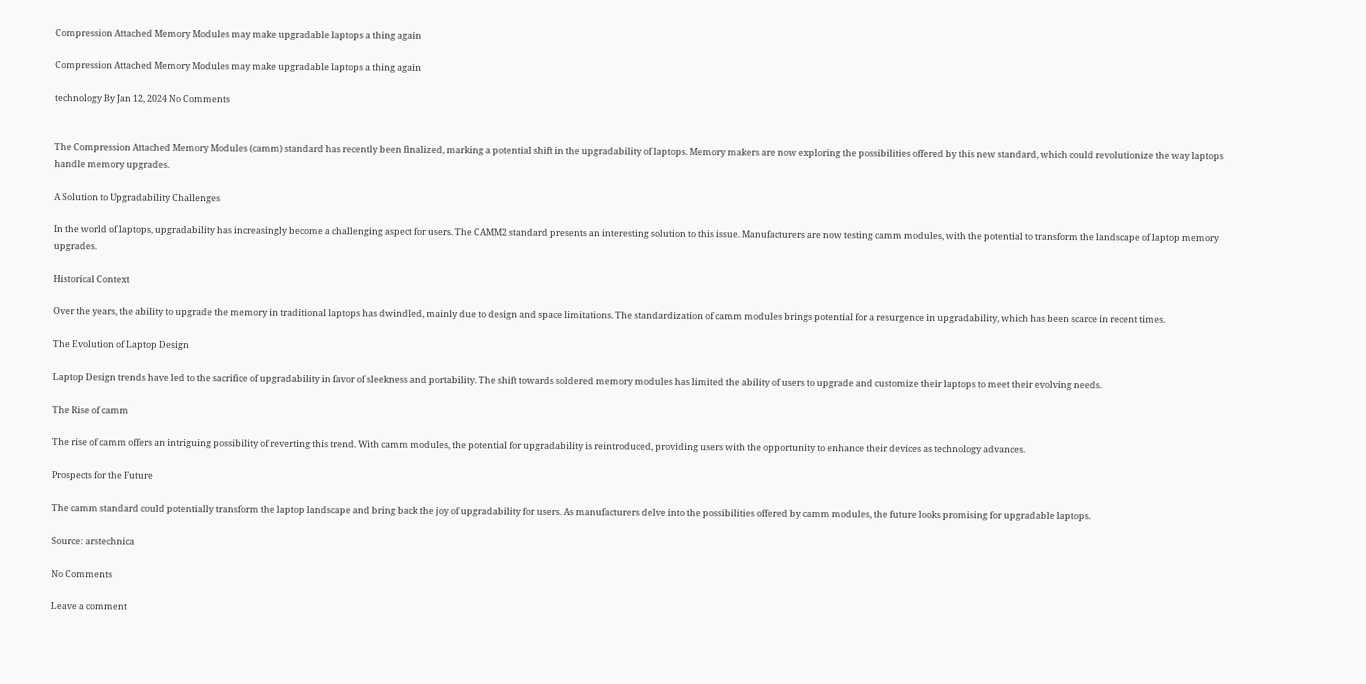Compression Attached Memory Modules may make upgradable laptops a thing again

Compression Attached Memory Modules may make upgradable laptops a thing again

technology By Jan 12, 2024 No Comments


The Compression Attached Memory Modules (camm) standard has recently been finalized, marking a potential shift in the upgradability of laptops. Memory makers are now exploring the possibilities offered by this new standard, which could revolutionize the way laptops handle memory upgrades.

A Solution to Upgradability Challenges

In the world of laptops, upgradability has increasingly become a challenging aspect for users. The CAMM2 standard presents an interesting solution to this issue. Manufacturers are now testing camm modules, with the potential to transform the landscape of laptop memory upgrades.

Historical Context

Over the years, the ability to upgrade the memory in traditional laptops has dwindled, mainly due to design and space limitations. The standardization of camm modules brings potential for a resurgence in upgradability, which has been scarce in recent times.

The Evolution of Laptop Design

Laptop Design trends have led to the sacrifice of upgradability in favor of sleekness and portability. The shift towards soldered memory modules has limited the ability of users to upgrade and customize their laptops to meet their evolving needs.

The Rise of camm

The rise of camm offers an intriguing possibility of reverting this trend. With camm modules, the potential for upgradability is reintroduced, providing users with the opportunity to enhance their devices as technology advances.

Prospects for the Future

The camm standard could potentially transform the laptop landscape and bring back the joy of upgradability for users. As manufacturers delve into the possibilities offered by camm modules, the future looks promising for upgradable laptops.

Source: arstechnica

No Comments

Leave a comment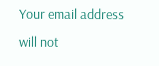Your email address will not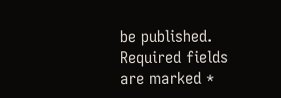be published. Required fields are marked *